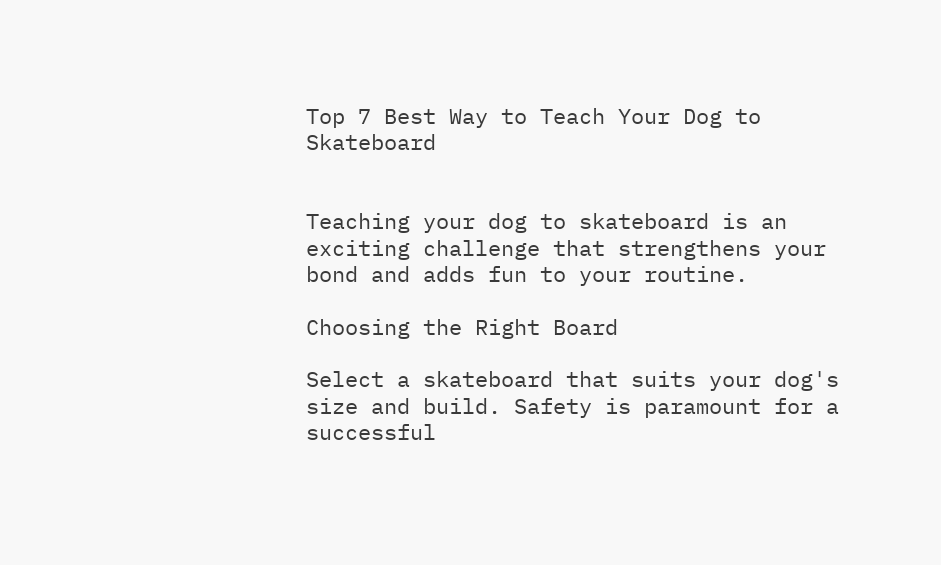Top 7 Best Way to Teach Your Dog to Skateboard


Teaching your dog to skateboard is an exciting challenge that strengthens your bond and adds fun to your routine.

Choosing the Right Board

Select a skateboard that suits your dog's size and build. Safety is paramount for a successful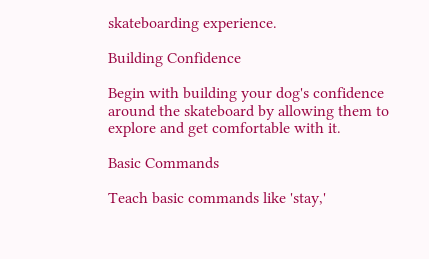skateboarding experience.

Building Confidence

Begin with building your dog's confidence around the skateboard by allowing them to explore and get comfortable with it.

Basic Commands

Teach basic commands like 'stay,'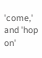'come,' and 'hop on'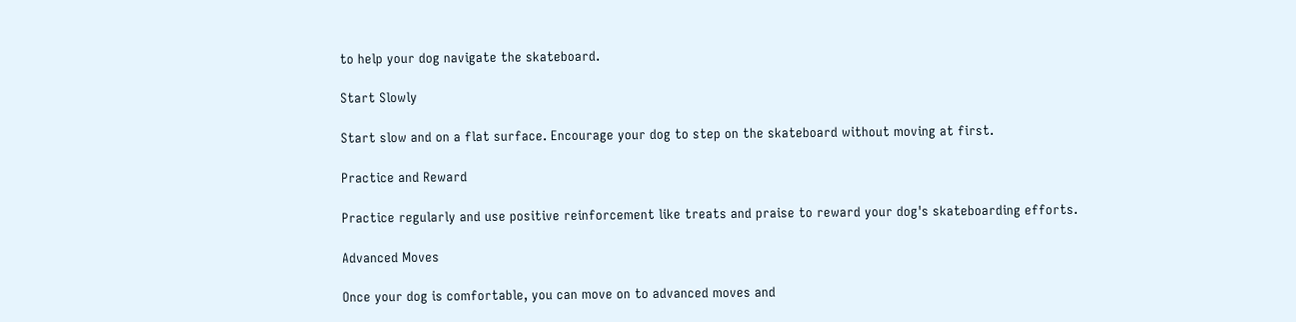to help your dog navigate the skateboard.

Start Slowly

Start slow and on a flat surface. Encourage your dog to step on the skateboard without moving at first.

Practice and Reward

Practice regularly and use positive reinforcement like treats and praise to reward your dog's skateboarding efforts.

Advanced Moves

Once your dog is comfortable, you can move on to advanced moves and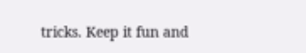tricks. Keep it fun and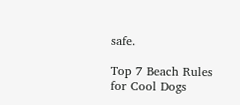safe.

Top 7 Beach Rules for Cool Dogs